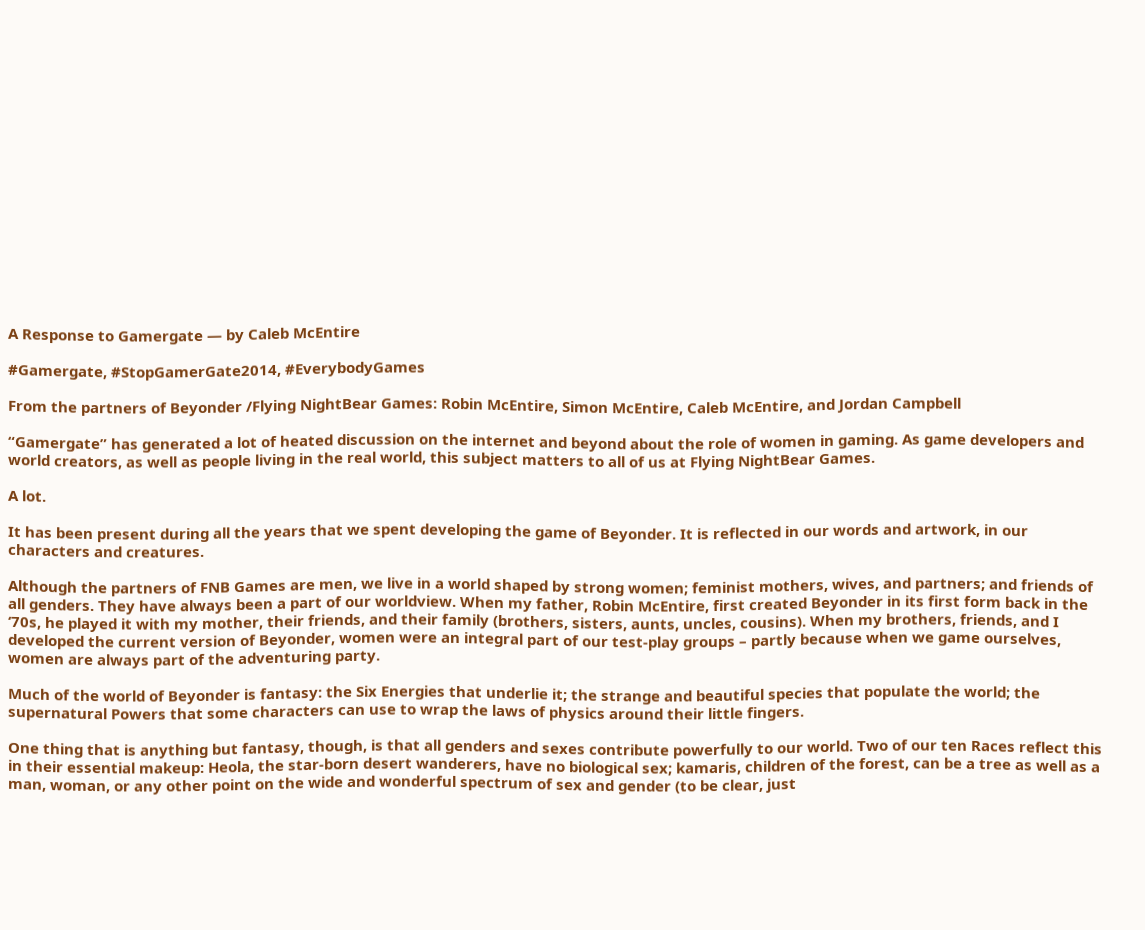A Response to Gamergate — by Caleb McEntire

#Gamergate, #StopGamerGate2014, #EverybodyGames

From the partners of Beyonder /Flying NightBear Games: Robin McEntire, Simon McEntire, Caleb McEntire, and Jordan Campbell

“Gamergate” has generated a lot of heated discussion on the internet and beyond about the role of women in gaming. As game developers and world creators, as well as people living in the real world, this subject matters to all of us at Flying NightBear Games.

A lot.

It has been present during all the years that we spent developing the game of Beyonder. It is reflected in our words and artwork, in our characters and creatures.

Although the partners of FNB Games are men, we live in a world shaped by strong women; feminist mothers, wives, and partners; and friends of all genders. They have always been a part of our worldview. When my father, Robin McEntire, first created Beyonder in its first form back in the ‘70s, he played it with my mother, their friends, and their family (brothers, sisters, aunts, uncles, cousins). When my brothers, friends, and I developed the current version of Beyonder, women were an integral part of our test-play groups – partly because when we game ourselves, women are always part of the adventuring party.

Much of the world of Beyonder is fantasy: the Six Energies that underlie it; the strange and beautiful species that populate the world; the supernatural Powers that some characters can use to wrap the laws of physics around their little fingers.

One thing that is anything but fantasy, though, is that all genders and sexes contribute powerfully to our world. Two of our ten Races reflect this in their essential makeup: Heola, the star-born desert wanderers, have no biological sex; kamaris, children of the forest, can be a tree as well as a man, woman, or any other point on the wide and wonderful spectrum of sex and gender (to be clear, just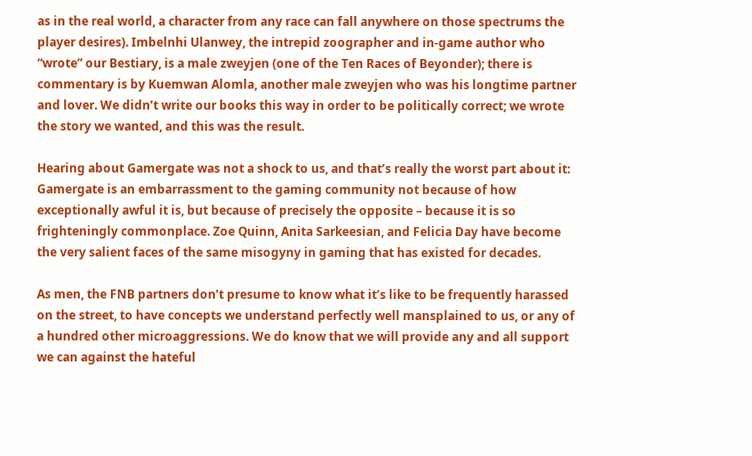as in the real world, a character from any race can fall anywhere on those spectrums the player desires). Imbelnhi Ulanwey, the intrepid zoographer and in-game author who “wrote” our Bestiary, is a male zweyjen (one of the Ten Races of Beyonder); there is commentary is by Kuemwan Alomla, another male zweyjen who was his longtime partner and lover. We didn’t write our books this way in order to be politically correct; we wrote the story we wanted, and this was the result.

Hearing about Gamergate was not a shock to us, and that’s really the worst part about it: Gamergate is an embarrassment to the gaming community not because of how exceptionally awful it is, but because of precisely the opposite – because it is so frighteningly commonplace. Zoe Quinn, Anita Sarkeesian, and Felicia Day have become the very salient faces of the same misogyny in gaming that has existed for decades.

As men, the FNB partners don’t presume to know what it’s like to be frequently harassed on the street, to have concepts we understand perfectly well mansplained to us, or any of a hundred other microaggressions. We do know that we will provide any and all support we can against the hateful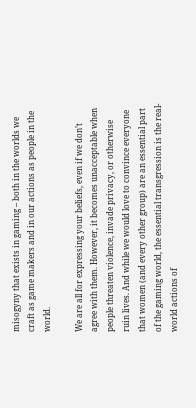misogyny that exists in gaming – both in the worlds we craft as game makers and in our actions as people in the world.

We are all for expressing your beliefs, even if we don’t agree with them. However, it becomes unacceptable when people threaten violence, invade privacy, or otherwise ruin lives. And while we would love to convince everyone that women (and every other group) are an essential part of the gaming world, the essential transgression is the real-world actions of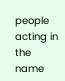people acting in the name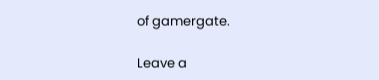of gamergate.

Leave a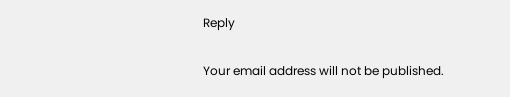Reply

Your email address will not be published.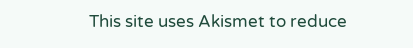This site uses Akismet to reduce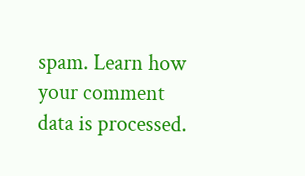spam. Learn how your comment data is processed.